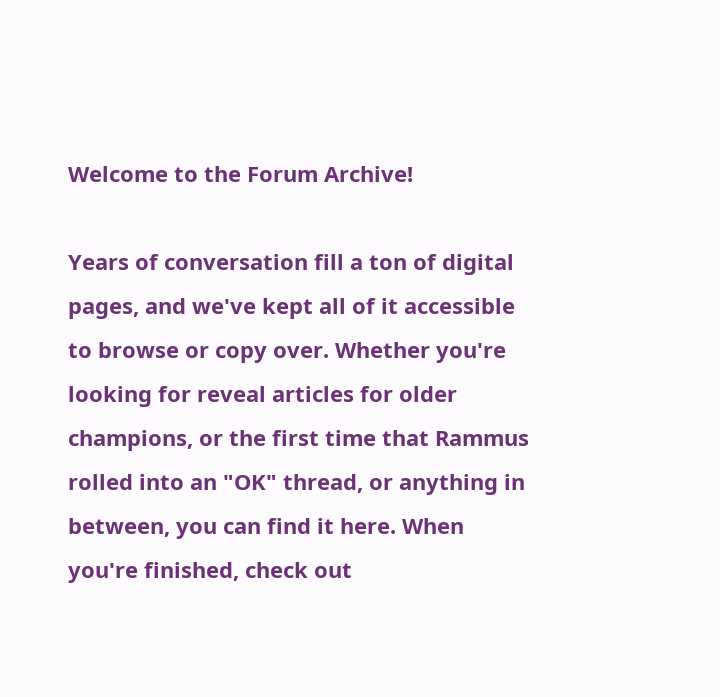Welcome to the Forum Archive!

Years of conversation fill a ton of digital pages, and we've kept all of it accessible to browse or copy over. Whether you're looking for reveal articles for older champions, or the first time that Rammus rolled into an "OK" thread, or anything in between, you can find it here. When you're finished, check out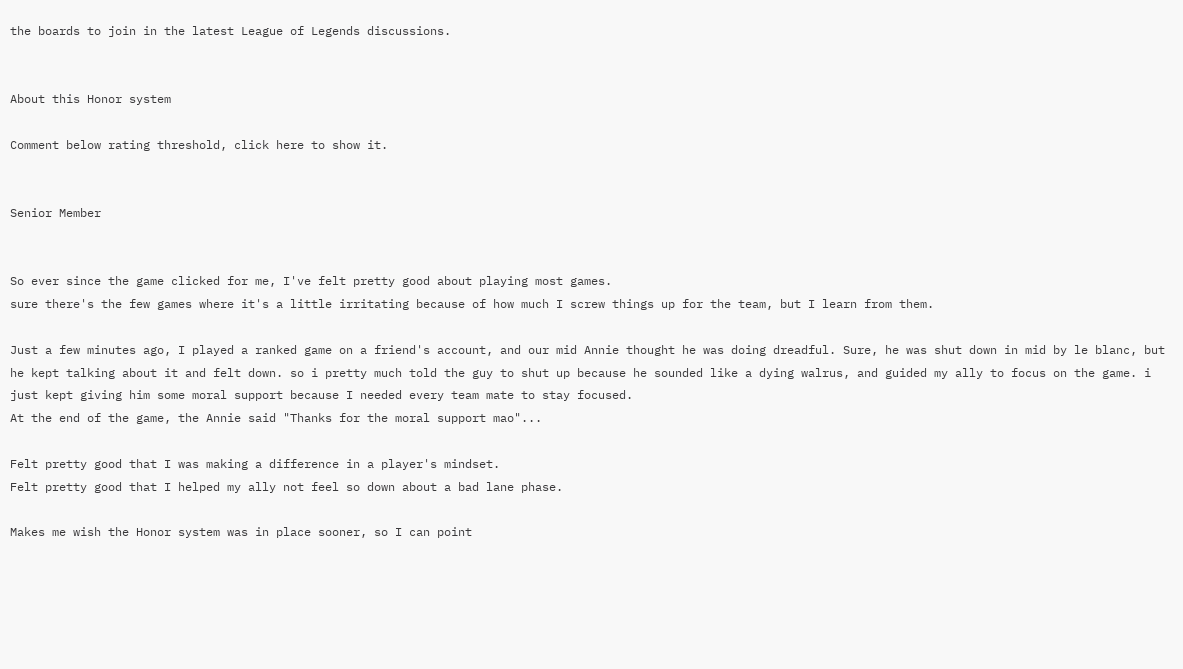the boards to join in the latest League of Legends discussions.


About this Honor system

Comment below rating threshold, click here to show it.


Senior Member


So ever since the game clicked for me, I've felt pretty good about playing most games.
sure there's the few games where it's a little irritating because of how much I screw things up for the team, but I learn from them.

Just a few minutes ago, I played a ranked game on a friend's account, and our mid Annie thought he was doing dreadful. Sure, he was shut down in mid by le blanc, but he kept talking about it and felt down. so i pretty much told the guy to shut up because he sounded like a dying walrus, and guided my ally to focus on the game. i just kept giving him some moral support because I needed every team mate to stay focused.
At the end of the game, the Annie said "Thanks for the moral support mao"...

Felt pretty good that I was making a difference in a player's mindset.
Felt pretty good that I helped my ally not feel so down about a bad lane phase.

Makes me wish the Honor system was in place sooner, so I can point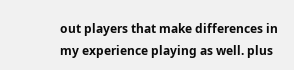out players that make differences in my experience playing as well. plus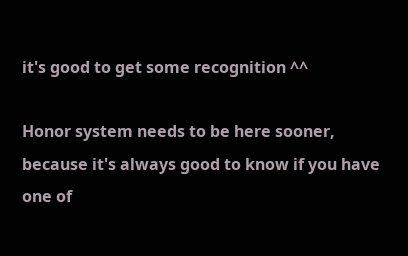it's good to get some recognition ^^

Honor system needs to be here sooner, because it's always good to know if you have one of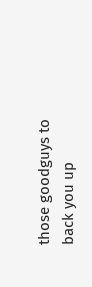those goodguys to back you up